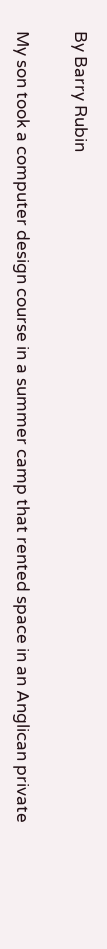By Barry Rubin

My son took a computer design course in a summer camp that rented space in an Anglican private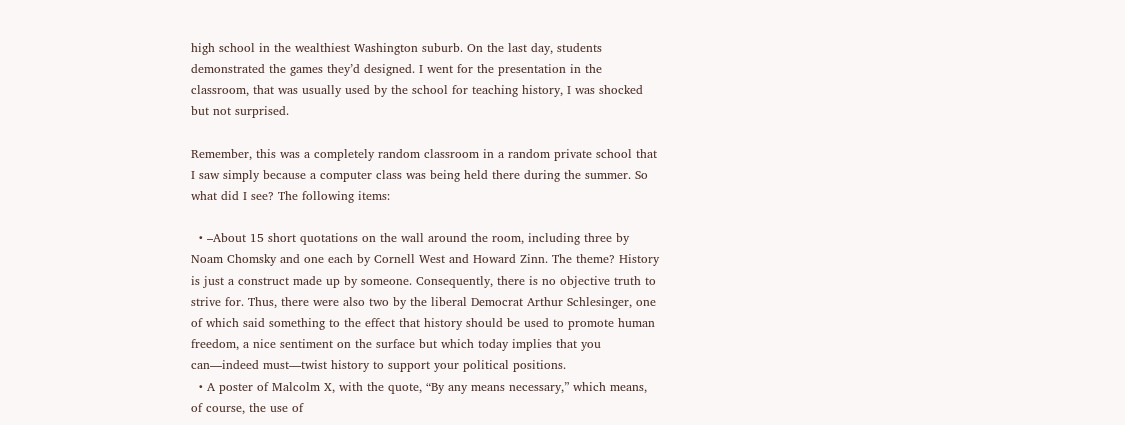high school in the wealthiest Washington suburb. On the last day, students demonstrated the games they’d designed. I went for the presentation in the classroom, that was usually used by the school for teaching history, I was shocked but not surprised.

Remember, this was a completely random classroom in a random private school that I saw simply because a computer class was being held there during the summer. So what did I see? The following items:

  • –About 15 short quotations on the wall around the room, including three by Noam Chomsky and one each by Cornell West and Howard Zinn. The theme? History is just a construct made up by someone. Consequently, there is no objective truth to strive for. Thus, there were also two by the liberal Democrat Arthur Schlesinger, one of which said something to the effect that history should be used to promote human freedom, a nice sentiment on the surface but which today implies that you can—indeed must—twist history to support your political positions.
  • A poster of Malcolm X, with the quote, “By any means necessary,” which means, of course, the use of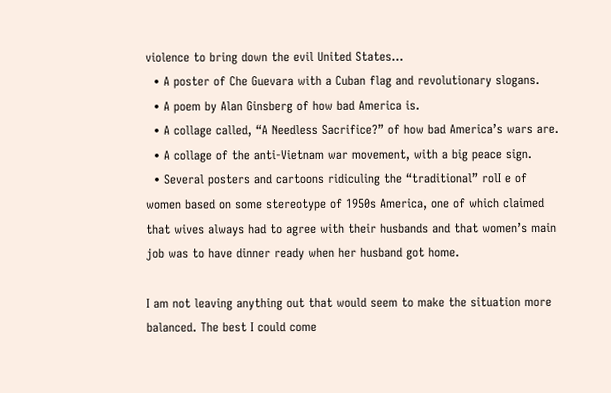violence to bring down the evil United States…
  • A poster of Che Guevara with a Cuban flag and revolutionary slogans.
  • A poem by Alan Ginsberg of how bad America is.
  • A collage called, “A Needless Sacrifice?” of how bad America’s wars are.
  • A collage of the anti-Vietnam war movement, with a big peace sign.
  • Several posters and cartoons ridiculing the “traditional” rolI e of women based on some stereotype of 1950s America, one of which claimed that wives always had to agree with their husbands and that women’s main job was to have dinner ready when her husband got home.

I am not leaving anything out that would seem to make the situation more balanced. The best I could come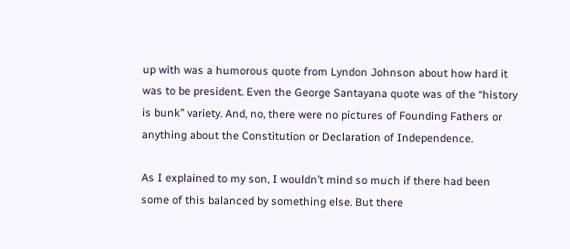up with was a humorous quote from Lyndon Johnson about how hard it was to be president. Even the George Santayana quote was of the “history is bunk” variety. And, no, there were no pictures of Founding Fathers or anything about the Constitution or Declaration of Independence.

As I explained to my son, I wouldn’t mind so much if there had been some of this balanced by something else. But there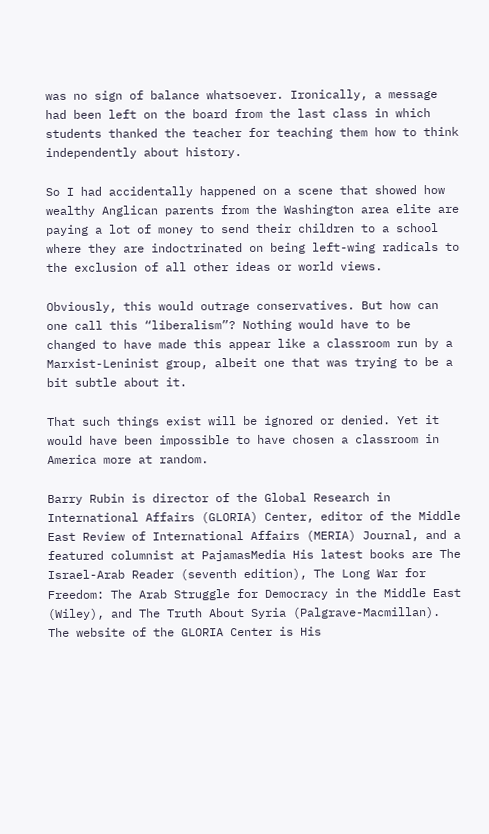was no sign of balance whatsoever. Ironically, a message had been left on the board from the last class in which students thanked the teacher for teaching them how to think independently about history.

So I had accidentally happened on a scene that showed how wealthy Anglican parents from the Washington area elite are paying a lot of money to send their children to a school where they are indoctrinated on being left-wing radicals to the exclusion of all other ideas or world views.

Obviously, this would outrage conservatives. But how can one call this “liberalism”? Nothing would have to be changed to have made this appear like a classroom run by a Marxist-Leninist group, albeit one that was trying to be a bit subtle about it.

That such things exist will be ignored or denied. Yet it would have been impossible to have chosen a classroom in America more at random.

Barry Rubin is director of the Global Research in International Affairs (GLORIA) Center, editor of the Middle East Review of International Affairs (MERIA) Journal, and a featured columnist at PajamasMedia His latest books are The Israel-Arab Reader (seventh edition), The Long War for Freedom: The Arab Struggle for Democracy in the Middle East (Wiley), and The Truth About Syria (Palgrave-Macmillan). The website of the GLORIA Center is His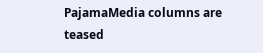PajamaMedia columns are teased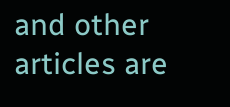and other articles are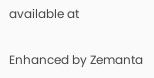available at

Enhanced by Zemanta